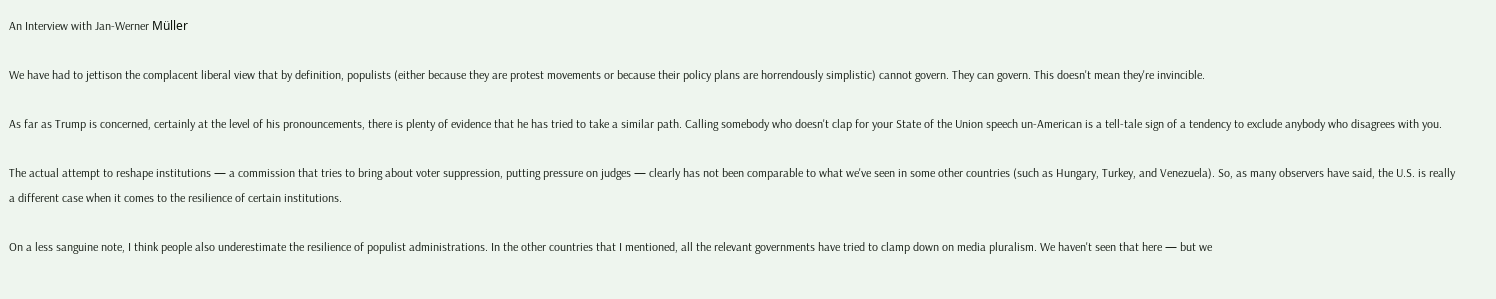An Interview with Jan-Werner Müller

We have had to jettison the complacent liberal view that by definition, populists (either because they are protest movements or because their policy plans are horrendously simplistic) cannot govern. They can govern. This doesn't mean they're invincible.

As far as Trump is concerned, certainly at the level of his pronouncements, there is plenty of evidence that he has tried to take a similar path. Calling somebody who doesn't clap for your State of the Union speech un-American is a tell-tale sign of a tendency to exclude anybody who disagrees with you.

The actual attempt to reshape institutions — a commission that tries to bring about voter suppression, putting pressure on judges — clearly has not been comparable to what we've seen in some other countries (such as Hungary, Turkey, and Venezuela). So, as many observers have said, the U.S. is really a different case when it comes to the resilience of certain institutions.

On a less sanguine note, I think people also underestimate the resilience of populist administrations. In the other countries that I mentioned, all the relevant governments have tried to clamp down on media pluralism. We haven't seen that here — but we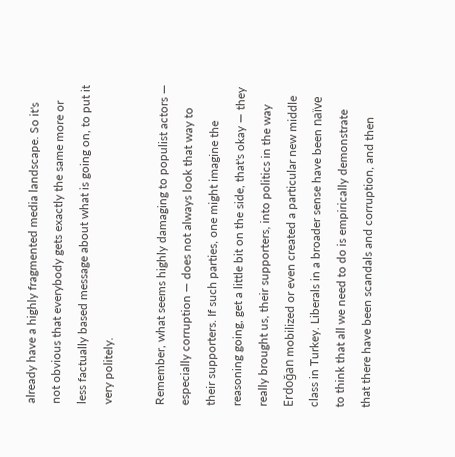already have a highly fragmented media landscape. So it's not obvious that everybody gets exactly the same more or less factually based message about what is going on, to put it very politely.

Remember, what seems highly damaging to populist actors — especially corruption — does not always look that way to their supporters. If such parties, one might imagine the reasoning going, get a little bit on the side, that's okay — they really brought us, their supporters, into politics in the way Erdoğan mobilized or even created a particular new middle class in Turkey. Liberals in a broader sense have been naïve to think that all we need to do is empirically demonstrate that there have been scandals and corruption, and then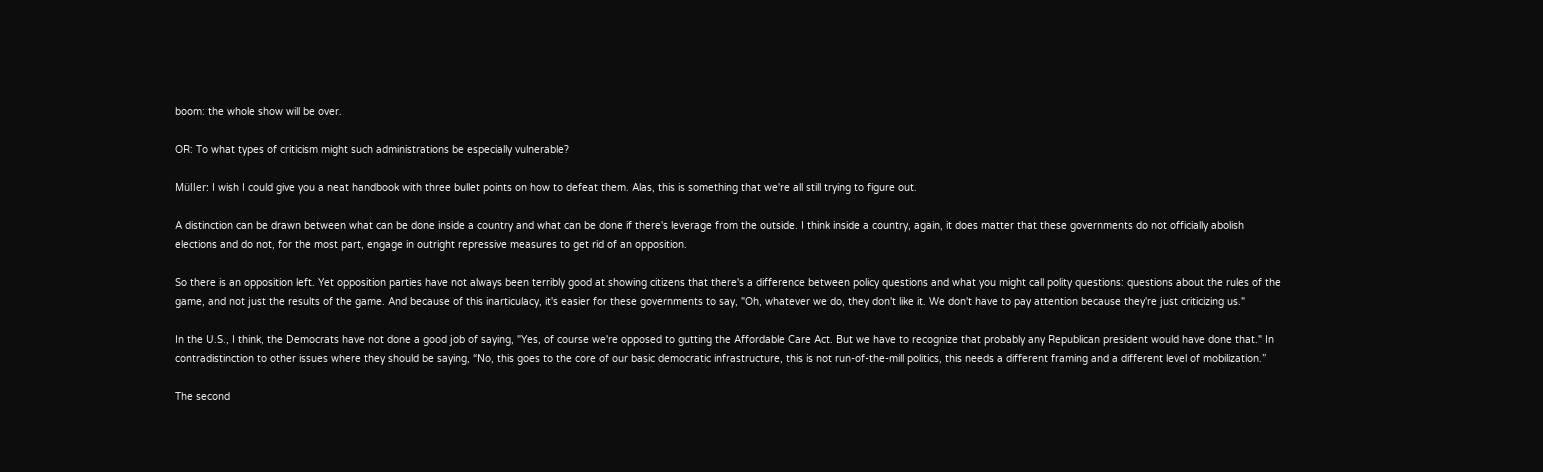boom: the whole show will be over.

OR: To what types of criticism might such administrations be especially vulnerable?

Müller: I wish I could give you a neat handbook with three bullet points on how to defeat them. Alas, this is something that we're all still trying to figure out.

A distinction can be drawn between what can be done inside a country and what can be done if there's leverage from the outside. I think inside a country, again, it does matter that these governments do not officially abolish elections and do not, for the most part, engage in outright repressive measures to get rid of an opposition.

So there is an opposition left. Yet opposition parties have not always been terribly good at showing citizens that there's a difference between policy questions and what you might call polity questions: questions about the rules of the game, and not just the results of the game. And because of this inarticulacy, it's easier for these governments to say, "Oh, whatever we do, they don't like it. We don't have to pay attention because they're just criticizing us."

In the U.S., I think, the Democrats have not done a good job of saying, "Yes, of course we're opposed to gutting the Affordable Care Act. But we have to recognize that probably any Republican president would have done that." In contradistinction to other issues where they should be saying, “No, this goes to the core of our basic democratic infrastructure, this is not run-of-the-mill politics, this needs a different framing and a different level of mobilization.”

The second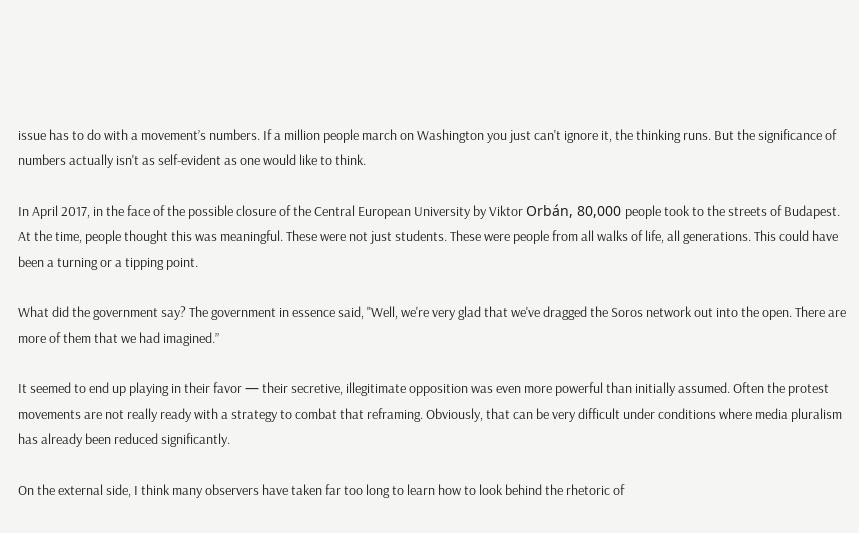issue has to do with a movement’s numbers. If a million people march on Washington you just can't ignore it, the thinking runs. But the significance of numbers actually isn't as self-evident as one would like to think.

In April 2017, in the face of the possible closure of the Central European University by Viktor Orbán, 80,000 people took to the streets of Budapest. At the time, people thought this was meaningful. These were not just students. These were people from all walks of life, all generations. This could have been a turning or a tipping point.

What did the government say? The government in essence said, "Well, we're very glad that we've dragged the Soros network out into the open. There are more of them that we had imagined.”

It seemed to end up playing in their favor — their secretive, illegitimate opposition was even more powerful than initially assumed. Often the protest movements are not really ready with a strategy to combat that reframing. Obviously, that can be very difficult under conditions where media pluralism has already been reduced significantly.

On the external side, I think many observers have taken far too long to learn how to look behind the rhetoric of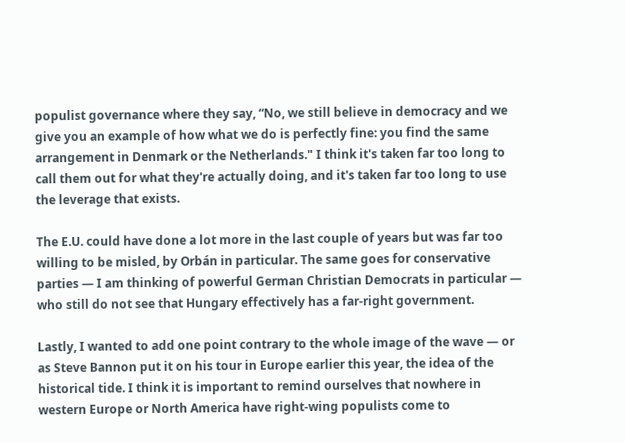populist governance where they say, “No, we still believe in democracy and we give you an example of how what we do is perfectly fine: you find the same arrangement in Denmark or the Netherlands." I think it's taken far too long to call them out for what they're actually doing, and it's taken far too long to use the leverage that exists.

The E.U. could have done a lot more in the last couple of years but was far too willing to be misled, by Orbán in particular. The same goes for conservative parties — I am thinking of powerful German Christian Democrats in particular — who still do not see that Hungary effectively has a far-right government.

Lastly, I wanted to add one point contrary to the whole image of the wave — or as Steve Bannon put it on his tour in Europe earlier this year, the idea of the historical tide. I think it is important to remind ourselves that nowhere in western Europe or North America have right-wing populists come to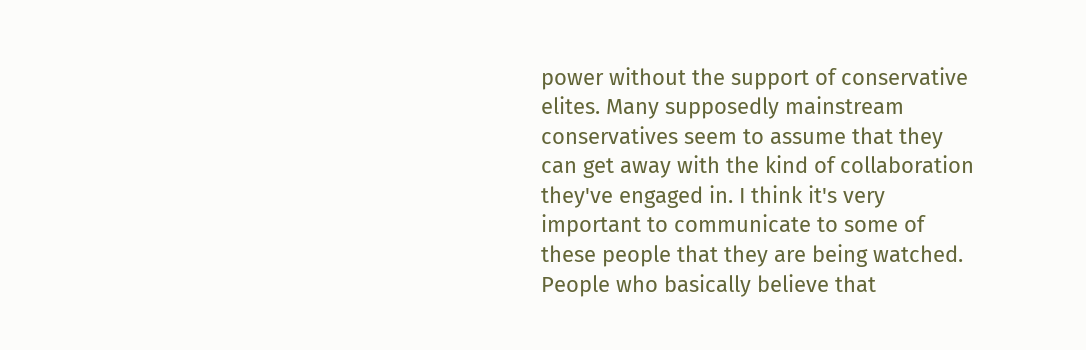power without the support of conservative elites. Many supposedly mainstream conservatives seem to assume that they can get away with the kind of collaboration they've engaged in. I think it's very important to communicate to some of these people that they are being watched. People who basically believe that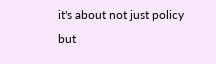it's about not just policy but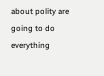about polity are going to do everything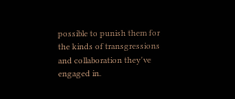possible to punish them for the kinds of transgressions and collaboration they've engaged in.